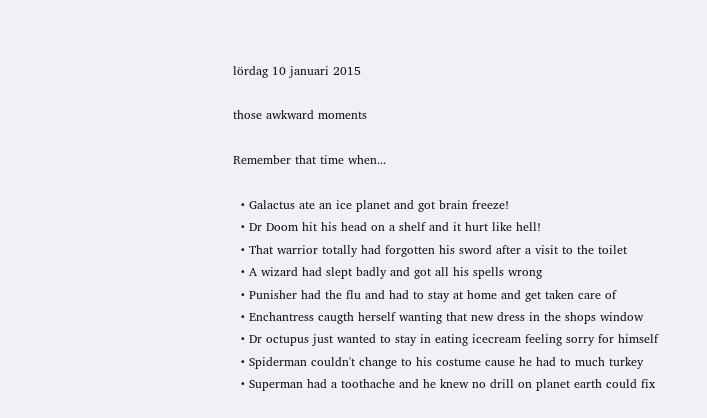lördag 10 januari 2015

those awkward moments

Remember that time when...

  • Galactus ate an ice planet and got brain freeze!
  • Dr Doom hit his head on a shelf and it hurt like hell!
  • That warrior totally had forgotten his sword after a visit to the toilet
  • A wizard had slept badly and got all his spells wrong
  • Punisher had the flu and had to stay at home and get taken care of
  • Enchantress caugth herself wanting that new dress in the shops window
  • Dr octupus just wanted to stay in eating icecream feeling sorry for himself
  • Spiderman couldn't change to his costume cause he had to much turkey
  • Superman had a toothache and he knew no drill on planet earth could fix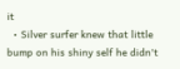it
  • Silver surfer knew that little bump on his shiny self he didn't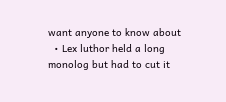want anyone to know about
  • Lex luthor held a long monolog but had to cut it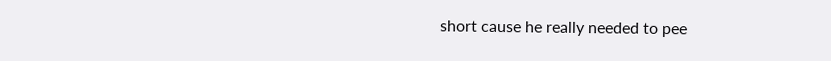short cause he really needed to pee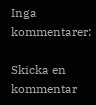Inga kommentarer:

Skicka en kommentar